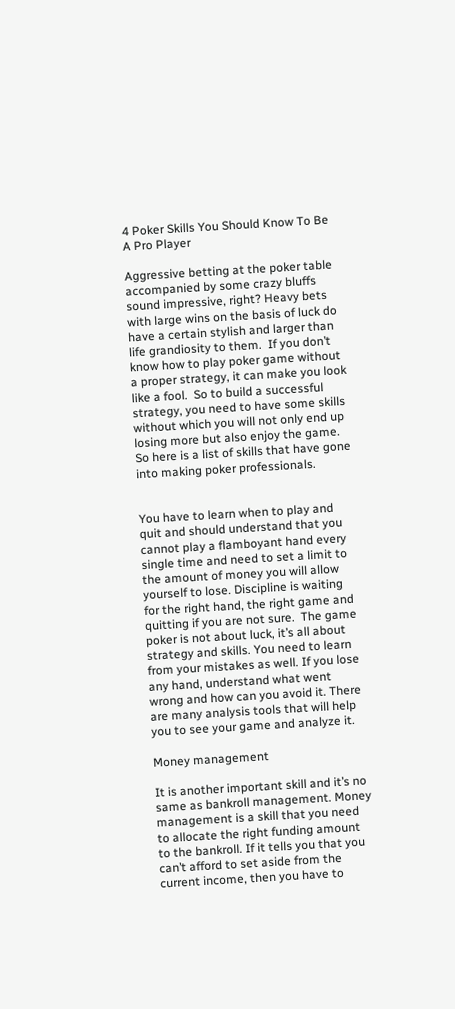4 Poker Skills You Should Know To Be A Pro Player

Aggressive betting at the poker table accompanied by some crazy bluffs sound impressive, right? Heavy bets with large wins on the basis of luck do have a certain stylish and larger than life grandiosity to them.  If you don’t know how to play poker game without a proper strategy, it can make you look like a fool.  So to build a successful strategy, you need to have some skills without which you will not only end up losing more but also enjoy the game. So here is a list of skills that have gone into making poker professionals.


You have to learn when to play and quit and should understand that you cannot play a flamboyant hand every single time and need to set a limit to the amount of money you will allow yourself to lose. Discipline is waiting for the right hand, the right game and quitting if you are not sure.  The game poker is not about luck, it’s all about strategy and skills. You need to learn from your mistakes as well. If you lose any hand, understand what went wrong and how can you avoid it. There are many analysis tools that will help you to see your game and analyze it.

Money management

It is another important skill and it’s no same as bankroll management. Money management is a skill that you need to allocate the right funding amount to the bankroll. If it tells you that you can’t afford to set aside from the current income, then you have to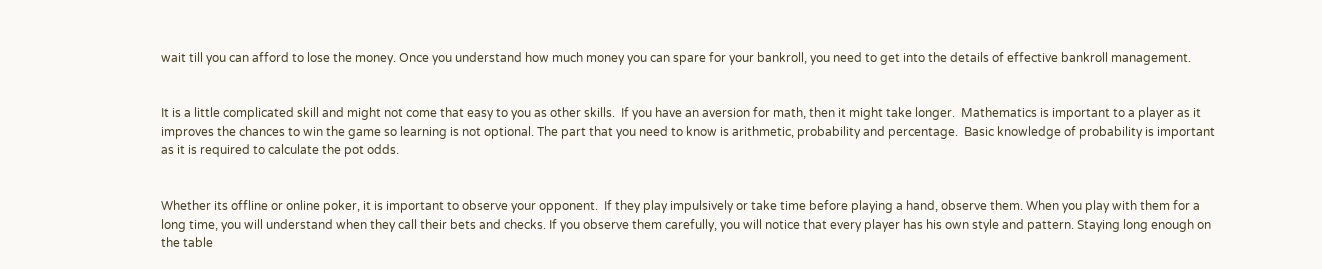wait till you can afford to lose the money. Once you understand how much money you can spare for your bankroll, you need to get into the details of effective bankroll management.


It is a little complicated skill and might not come that easy to you as other skills.  If you have an aversion for math, then it might take longer.  Mathematics is important to a player as it improves the chances to win the game so learning is not optional. The part that you need to know is arithmetic, probability and percentage.  Basic knowledge of probability is important as it is required to calculate the pot odds.


Whether its offline or online poker, it is important to observe your opponent.  If they play impulsively or take time before playing a hand, observe them. When you play with them for a long time, you will understand when they call their bets and checks. If you observe them carefully, you will notice that every player has his own style and pattern. Staying long enough on the table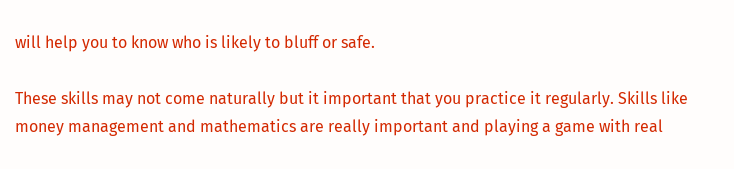will help you to know who is likely to bluff or safe.

These skills may not come naturally but it important that you practice it regularly. Skills like money management and mathematics are really important and playing a game with real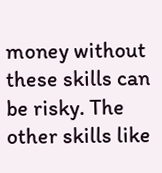money without these skills can be risky. The other skills like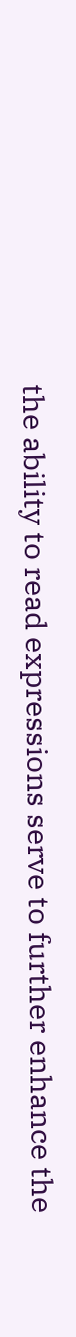the ability to read expressions serve to further enhance the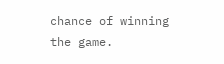chance of winning the game.